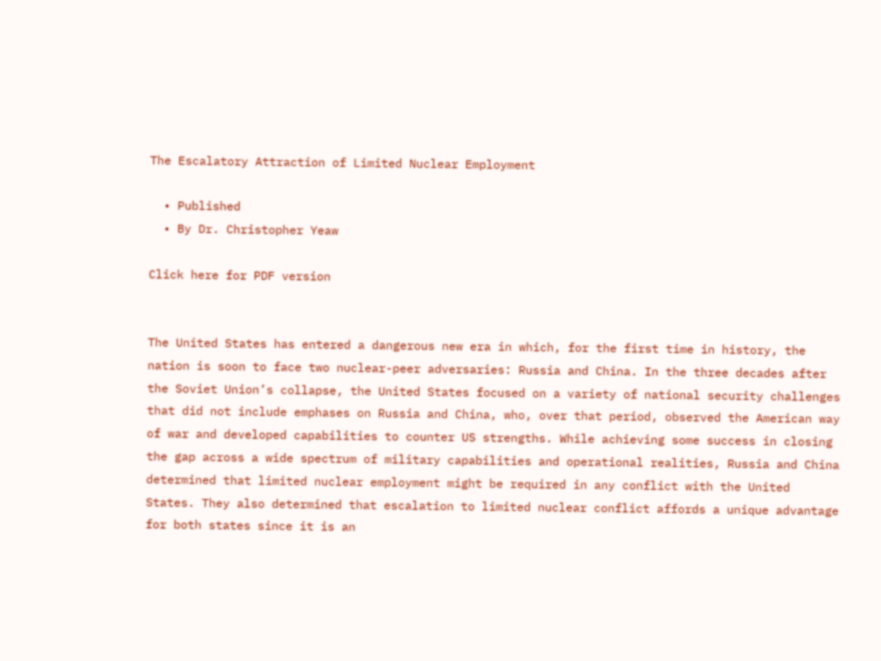The Escalatory Attraction of Limited Nuclear Employment

  • Published
  • By Dr. Christopher Yeaw

Click here for PDF version


The United States has entered a dangerous new era in which, for the first time in history, the nation is soon to face two nuclear-peer adversaries: Russia and China. In the three decades after the Soviet Union’s collapse, the United States focused on a variety of national security challenges that did not include emphases on Russia and China, who, over that period, observed the American way of war and developed capabilities to counter US strengths. While achieving some success in closing the gap across a wide spectrum of military capabilities and operational realities, Russia and China determined that limited nuclear employment might be required in any conflict with the United States. They also determined that escalation to limited nuclear conflict affords a unique advantage for both states since it is an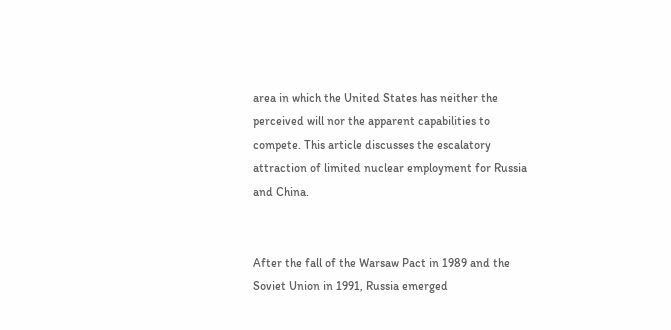area in which the United States has neither the perceived will nor the apparent capabilities to compete. This article discusses the escalatory attraction of limited nuclear employment for Russia and China.


After the fall of the Warsaw Pact in 1989 and the Soviet Union in 1991, Russia emerged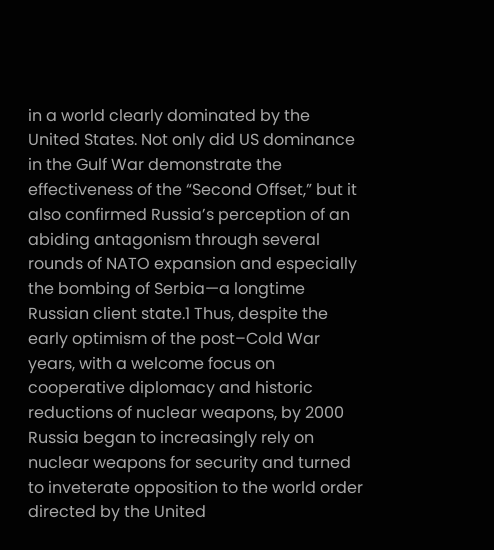in a world clearly dominated by the United States. Not only did US dominance in the Gulf War demonstrate the effectiveness of the “Second Offset,” but it also confirmed Russia’s perception of an abiding antagonism through several rounds of NATO expansion and especially the bombing of Serbia—a longtime Russian client state.1 Thus, despite the early optimism of the post–Cold War years, with a welcome focus on cooperative diplomacy and historic reductions of nuclear weapons, by 2000 Russia began to increasingly rely on nuclear weapons for security and turned to inveterate opposition to the world order directed by the United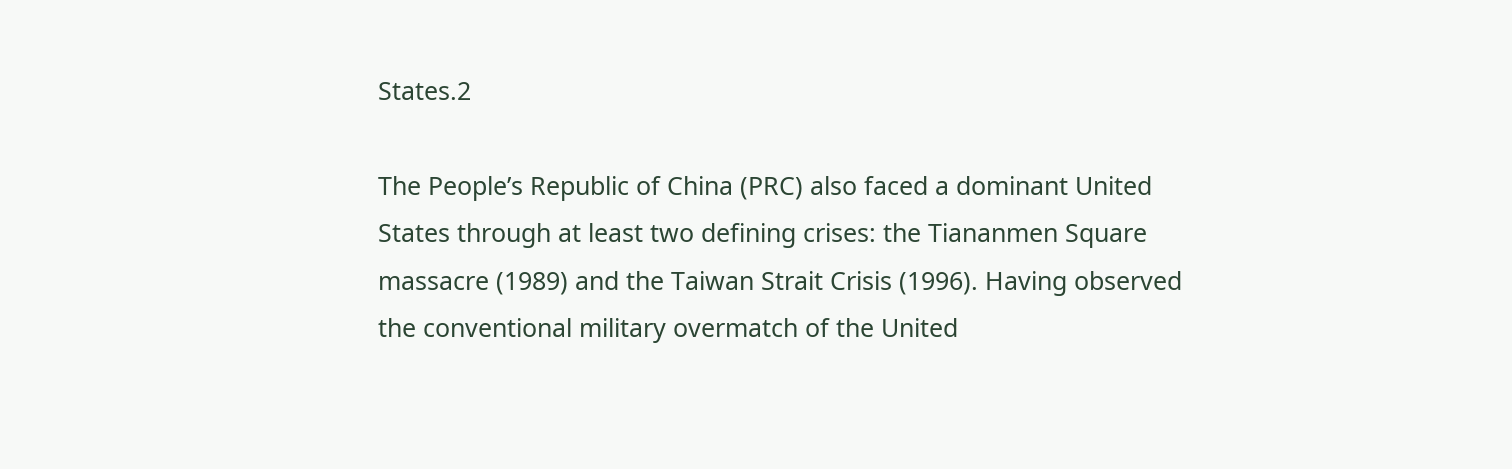States.2

The People’s Republic of China (PRC) also faced a dominant United States through at least two defining crises: the Tiananmen Square massacre (1989) and the Taiwan Strait Crisis (1996). Having observed the conventional military overmatch of the United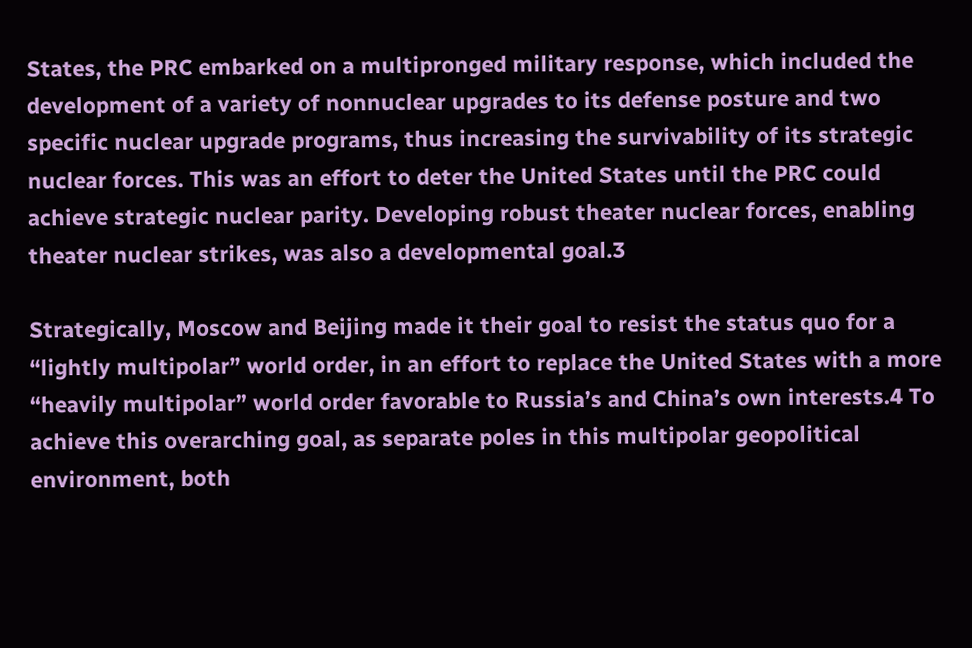States, the PRC embarked on a multipronged military response, which included the development of a variety of nonnuclear upgrades to its defense posture and two specific nuclear upgrade programs, thus increasing the survivability of its strategic nuclear forces. This was an effort to deter the United States until the PRC could achieve strategic nuclear parity. Developing robust theater nuclear forces, enabling theater nuclear strikes, was also a developmental goal.3

Strategically, Moscow and Beijing made it their goal to resist the status quo for a “lightly multipolar” world order, in an effort to replace the United States with a more “heavily multipolar” world order favorable to Russia’s and China’s own interests.4 To achieve this overarching goal, as separate poles in this multipolar geopolitical environment, both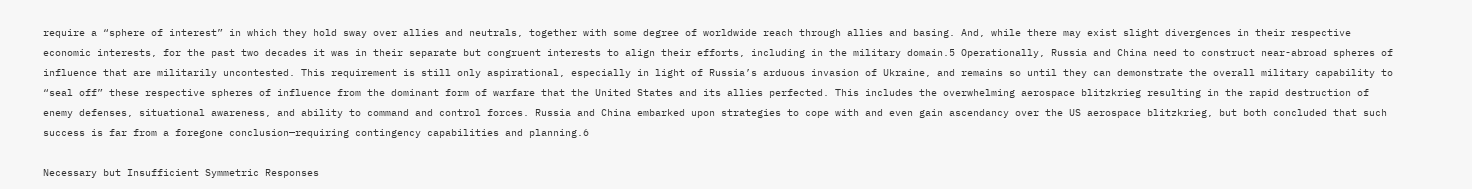require a “sphere of interest” in which they hold sway over allies and neutrals, together with some degree of worldwide reach through allies and basing. And, while there may exist slight divergences in their respective economic interests, for the past two decades it was in their separate but congruent interests to align their efforts, including in the military domain.5 Operationally, Russia and China need to construct near-abroad spheres of influence that are militarily uncontested. This requirement is still only aspirational, especially in light of Russia’s arduous invasion of Ukraine, and remains so until they can demonstrate the overall military capability to “seal off” these respective spheres of influence from the dominant form of warfare that the United States and its allies perfected. This includes the overwhelming aerospace blitzkrieg resulting in the rapid destruction of enemy defenses, situational awareness, and ability to command and control forces. Russia and China embarked upon strategies to cope with and even gain ascendancy over the US aerospace blitzkrieg, but both concluded that such success is far from a foregone conclusion—requiring contingency capabilities and planning.6

Necessary but Insufficient Symmetric Responses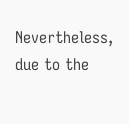Nevertheless, due to the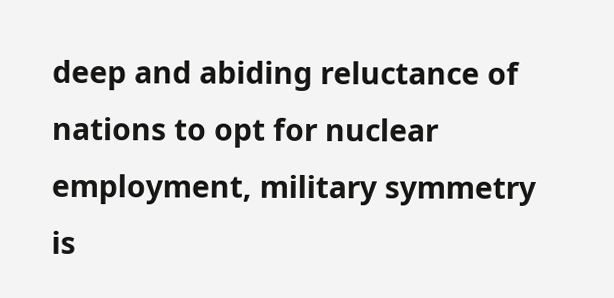deep and abiding reluctance of nations to opt for nuclear employment, military symmetry is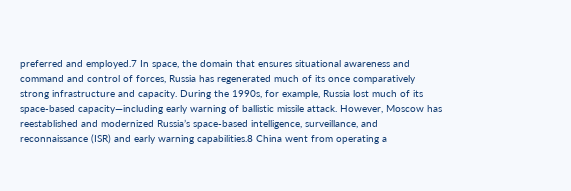preferred and employed.7 In space, the domain that ensures situational awareness and command and control of forces, Russia has regenerated much of its once comparatively strong infrastructure and capacity. During the 1990s, for example, Russia lost much of its space-based capacity—including early warning of ballistic missile attack. However, Moscow has reestablished and modernized Russia’s space-based intelligence, surveillance, and reconnaissance (ISR) and early warning capabilities.8 China went from operating a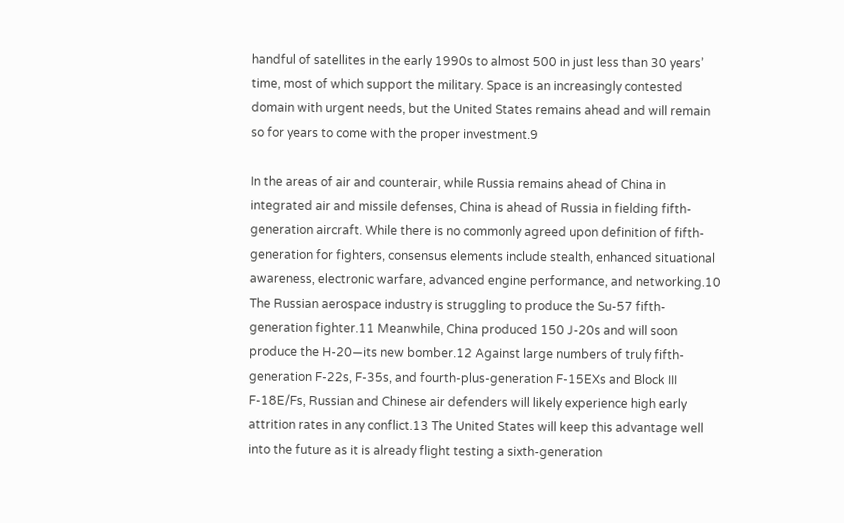handful of satellites in the early 1990s to almost 500 in just less than 30 years’ time, most of which support the military. Space is an increasingly contested domain with urgent needs, but the United States remains ahead and will remain so for years to come with the proper investment.9

In the areas of air and counterair, while Russia remains ahead of China in integrated air and missile defenses, China is ahead of Russia in fielding fifth-generation aircraft. While there is no commonly agreed upon definition of fifth-generation for fighters, consensus elements include stealth, enhanced situational awareness, electronic warfare, advanced engine performance, and networking.10 The Russian aerospace industry is struggling to produce the Su-57 fifth-generation fighter.11 Meanwhile, China produced 150 J-20s and will soon produce the H-20—its new bomber.12 Against large numbers of truly fifth-generation F-22s, F-35s, and fourth-plus-generation F-15EXs and Block III F-18E/Fs, Russian and Chinese air defenders will likely experience high early attrition rates in any conflict.13 The United States will keep this advantage well into the future as it is already flight testing a sixth-generation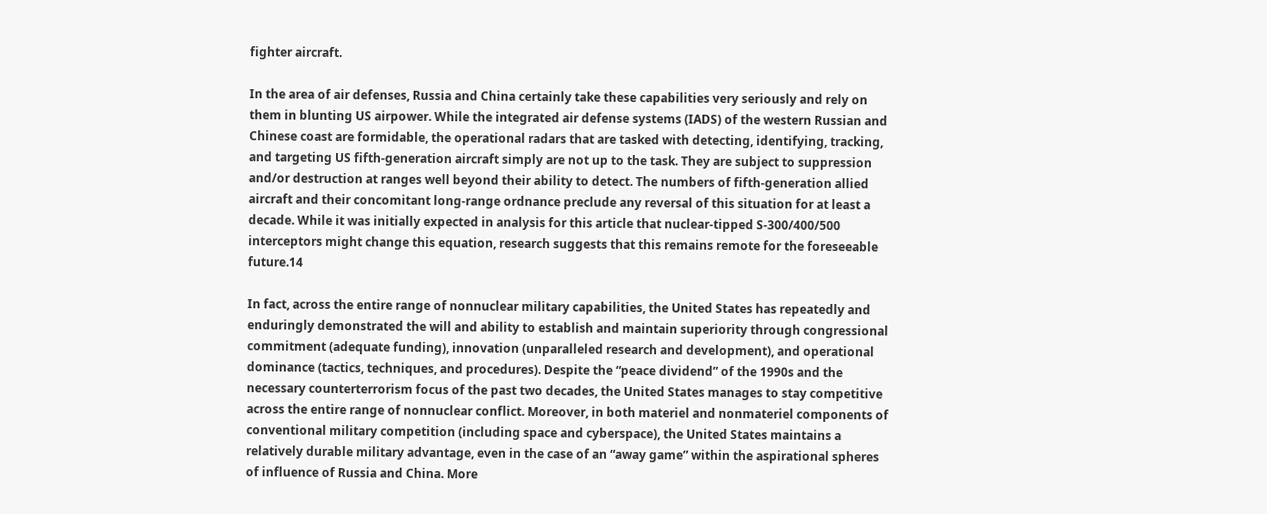fighter aircraft.

In the area of air defenses, Russia and China certainly take these capabilities very seriously and rely on them in blunting US airpower. While the integrated air defense systems (IADS) of the western Russian and Chinese coast are formidable, the operational radars that are tasked with detecting, identifying, tracking, and targeting US fifth-generation aircraft simply are not up to the task. They are subject to suppression and/or destruction at ranges well beyond their ability to detect. The numbers of fifth-generation allied aircraft and their concomitant long-range ordnance preclude any reversal of this situation for at least a decade. While it was initially expected in analysis for this article that nuclear-tipped S-300/400/500 interceptors might change this equation, research suggests that this remains remote for the foreseeable future.14

In fact, across the entire range of nonnuclear military capabilities, the United States has repeatedly and enduringly demonstrated the will and ability to establish and maintain superiority through congressional commitment (adequate funding), innovation (unparalleled research and development), and operational dominance (tactics, techniques, and procedures). Despite the “peace dividend” of the 1990s and the necessary counterterrorism focus of the past two decades, the United States manages to stay competitive across the entire range of nonnuclear conflict. Moreover, in both materiel and nonmateriel components of conventional military competition (including space and cyberspace), the United States maintains a relatively durable military advantage, even in the case of an “away game” within the aspirational spheres of influence of Russia and China. More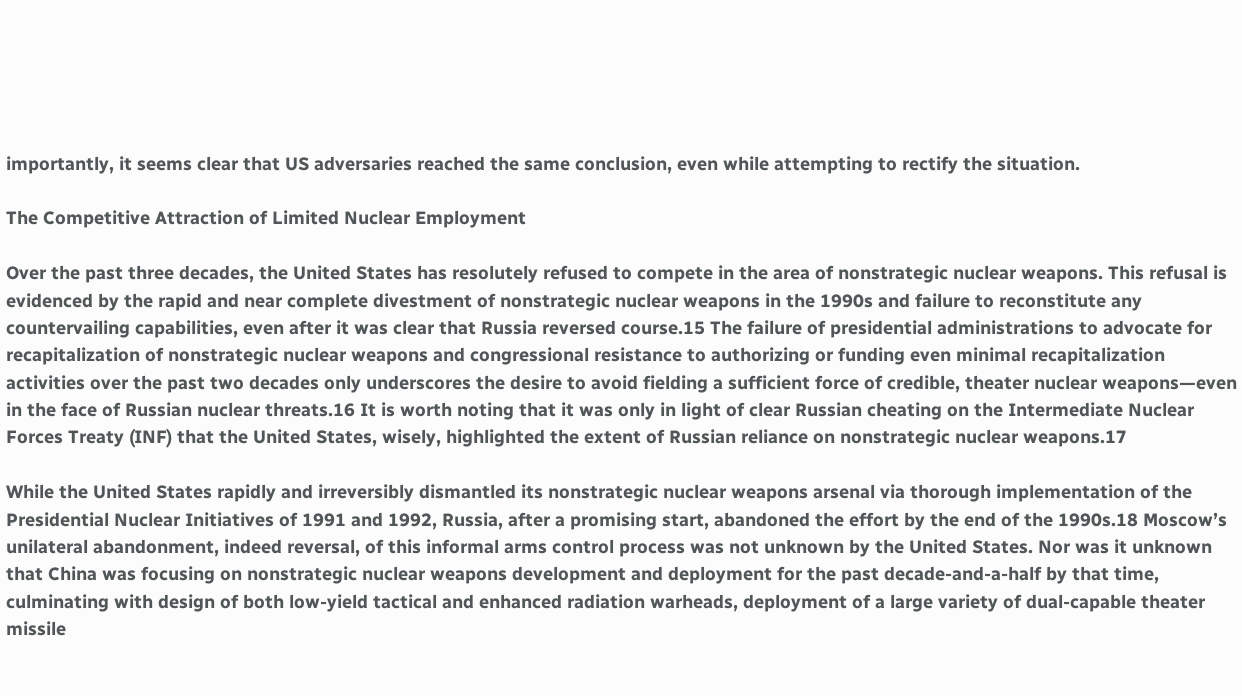importantly, it seems clear that US adversaries reached the same conclusion, even while attempting to rectify the situation.

The Competitive Attraction of Limited Nuclear Employment

Over the past three decades, the United States has resolutely refused to compete in the area of nonstrategic nuclear weapons. This refusal is evidenced by the rapid and near complete divestment of nonstrategic nuclear weapons in the 1990s and failure to reconstitute any countervailing capabilities, even after it was clear that Russia reversed course.15 The failure of presidential administrations to advocate for recapitalization of nonstrategic nuclear weapons and congressional resistance to authorizing or funding even minimal recapitalization activities over the past two decades only underscores the desire to avoid fielding a sufficient force of credible, theater nuclear weapons—even in the face of Russian nuclear threats.16 It is worth noting that it was only in light of clear Russian cheating on the Intermediate Nuclear Forces Treaty (INF) that the United States, wisely, highlighted the extent of Russian reliance on nonstrategic nuclear weapons.17

While the United States rapidly and irreversibly dismantled its nonstrategic nuclear weapons arsenal via thorough implementation of the Presidential Nuclear Initiatives of 1991 and 1992, Russia, after a promising start, abandoned the effort by the end of the 1990s.18 Moscow’s unilateral abandonment, indeed reversal, of this informal arms control process was not unknown by the United States. Nor was it unknown that China was focusing on nonstrategic nuclear weapons development and deployment for the past decade-and-a-half by that time, culminating with design of both low-yield tactical and enhanced radiation warheads, deployment of a large variety of dual-capable theater missile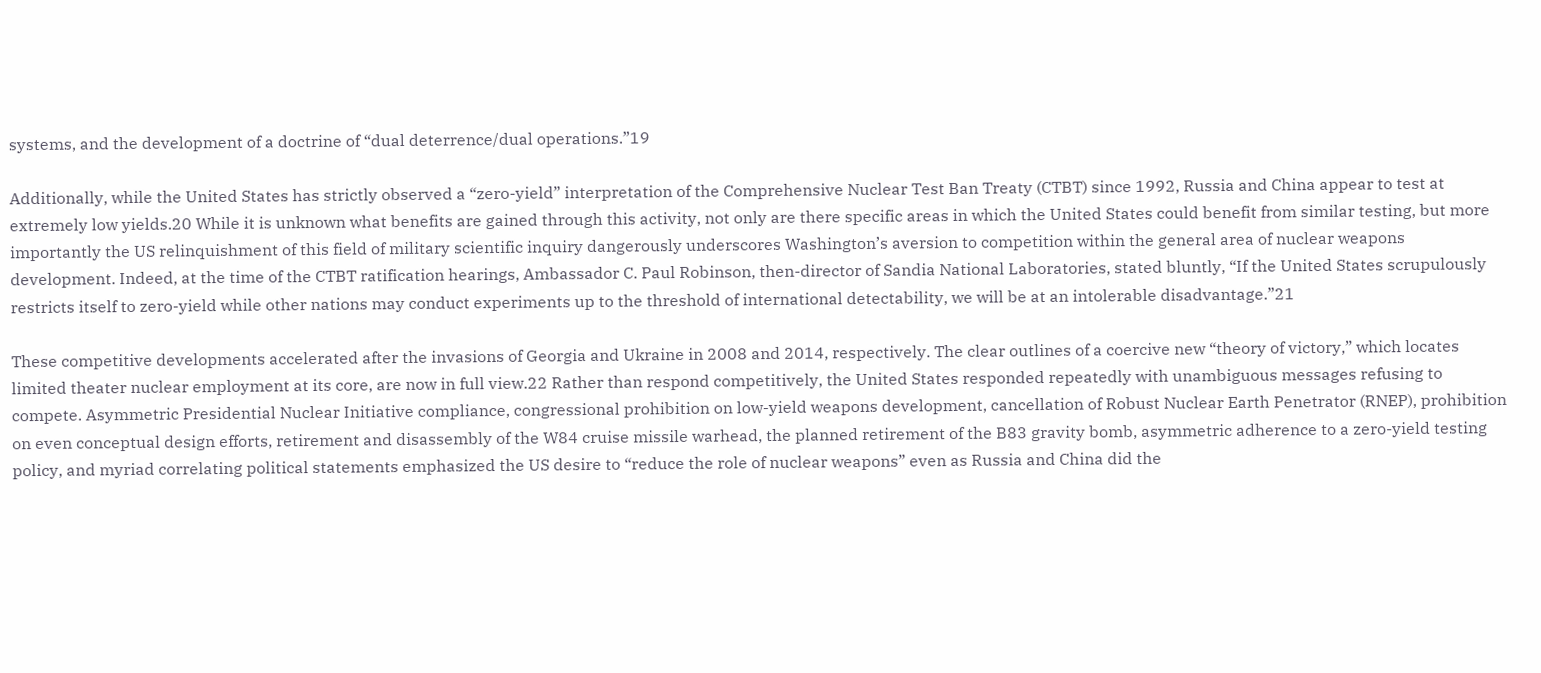systems, and the development of a doctrine of “dual deterrence/dual operations.”19

Additionally, while the United States has strictly observed a “zero-yield” interpretation of the Comprehensive Nuclear Test Ban Treaty (CTBT) since 1992, Russia and China appear to test at extremely low yields.20 While it is unknown what benefits are gained through this activity, not only are there specific areas in which the United States could benefit from similar testing, but more importantly the US relinquishment of this field of military scientific inquiry dangerously underscores Washington’s aversion to competition within the general area of nuclear weapons development. Indeed, at the time of the CTBT ratification hearings, Ambassador C. Paul Robinson, then-director of Sandia National Laboratories, stated bluntly, “If the United States scrupulously restricts itself to zero-yield while other nations may conduct experiments up to the threshold of international detectability, we will be at an intolerable disadvantage.”21

These competitive developments accelerated after the invasions of Georgia and Ukraine in 2008 and 2014, respectively. The clear outlines of a coercive new “theory of victory,” which locates limited theater nuclear employment at its core, are now in full view.22 Rather than respond competitively, the United States responded repeatedly with unambiguous messages refusing to compete. Asymmetric Presidential Nuclear Initiative compliance, congressional prohibition on low-yield weapons development, cancellation of Robust Nuclear Earth Penetrator (RNEP), prohibition on even conceptual design efforts, retirement and disassembly of the W84 cruise missile warhead, the planned retirement of the B83 gravity bomb, asymmetric adherence to a zero-yield testing policy, and myriad correlating political statements emphasized the US desire to “reduce the role of nuclear weapons” even as Russia and China did the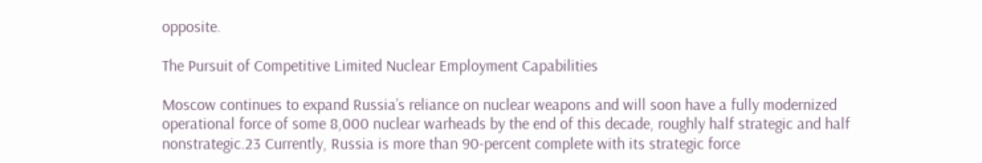opposite.

The Pursuit of Competitive Limited Nuclear Employment Capabilities

Moscow continues to expand Russia’s reliance on nuclear weapons and will soon have a fully modernized operational force of some 8,000 nuclear warheads by the end of this decade, roughly half strategic and half nonstrategic.23 Currently, Russia is more than 90-percent complete with its strategic force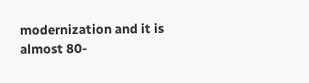modernization and it is almost 80-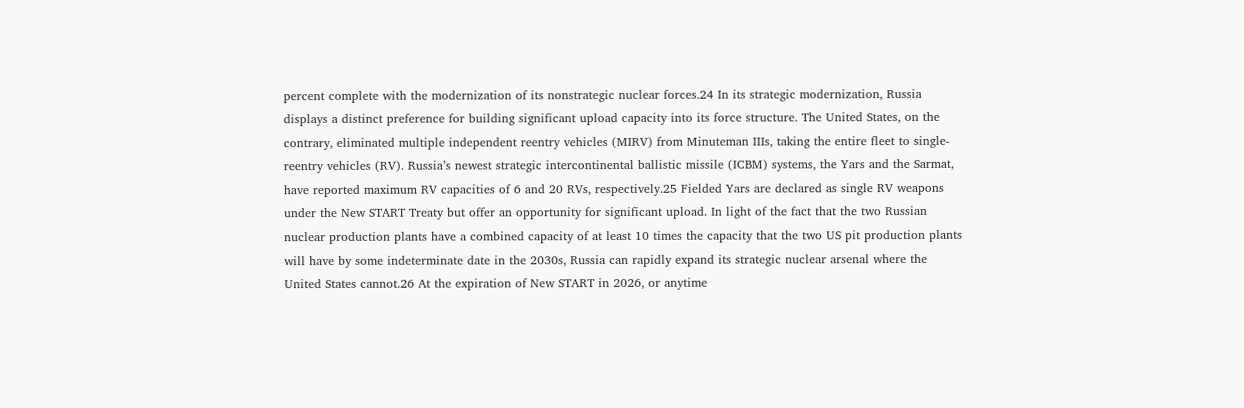percent complete with the modernization of its nonstrategic nuclear forces.24 In its strategic modernization, Russia displays a distinct preference for building significant upload capacity into its force structure. The United States, on the contrary, eliminated multiple independent reentry vehicles (MIRV) from Minuteman IIIs, taking the entire fleet to single-reentry vehicles (RV). Russia’s newest strategic intercontinental ballistic missile (ICBM) systems, the Yars and the Sarmat, have reported maximum RV capacities of 6 and 20 RVs, respectively.25 Fielded Yars are declared as single RV weapons under the New START Treaty but offer an opportunity for significant upload. In light of the fact that the two Russian nuclear production plants have a combined capacity of at least 10 times the capacity that the two US pit production plants will have by some indeterminate date in the 2030s, Russia can rapidly expand its strategic nuclear arsenal where the United States cannot.26 At the expiration of New START in 2026, or anytime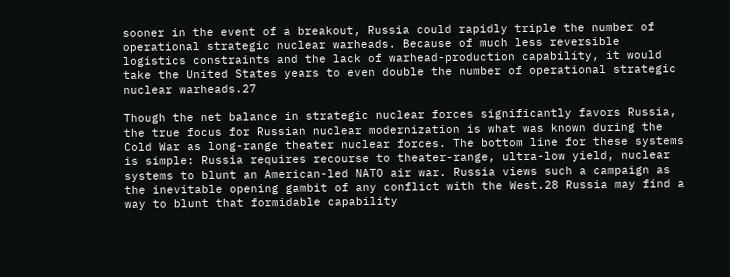sooner in the event of a breakout, Russia could rapidly triple the number of operational strategic nuclear warheads. Because of much less reversible logistics constraints and the lack of warhead-production capability, it would take the United States years to even double the number of operational strategic nuclear warheads.27

Though the net balance in strategic nuclear forces significantly favors Russia, the true focus for Russian nuclear modernization is what was known during the Cold War as long-range theater nuclear forces. The bottom line for these systems is simple: Russia requires recourse to theater-range, ultra-low yield, nuclear systems to blunt an American-led NATO air war. Russia views such a campaign as the inevitable opening gambit of any conflict with the West.28 Russia may find a way to blunt that formidable capability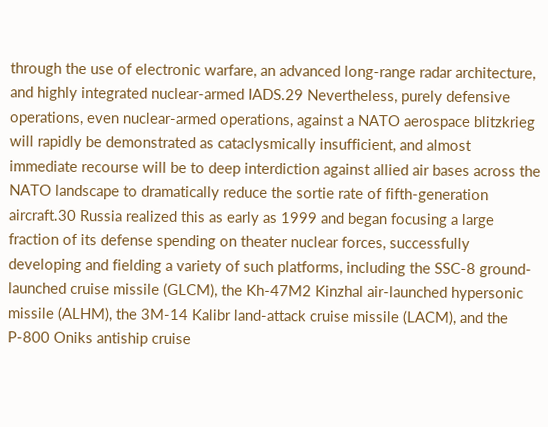through the use of electronic warfare, an advanced long-range radar architecture, and highly integrated nuclear-armed IADS.29 Nevertheless, purely defensive operations, even nuclear-armed operations, against a NATO aerospace blitzkrieg will rapidly be demonstrated as cataclysmically insufficient, and almost immediate recourse will be to deep interdiction against allied air bases across the NATO landscape to dramatically reduce the sortie rate of fifth-generation aircraft.30 Russia realized this as early as 1999 and began focusing a large fraction of its defense spending on theater nuclear forces, successfully developing and fielding a variety of such platforms, including the SSC-8 ground-launched cruise missile (GLCM), the Kh-47M2 Kinzhal air-launched hypersonic missile (ALHM), the 3M-14 Kalibr land-attack cruise missile (LACM), and the P-800 Oniks antiship cruise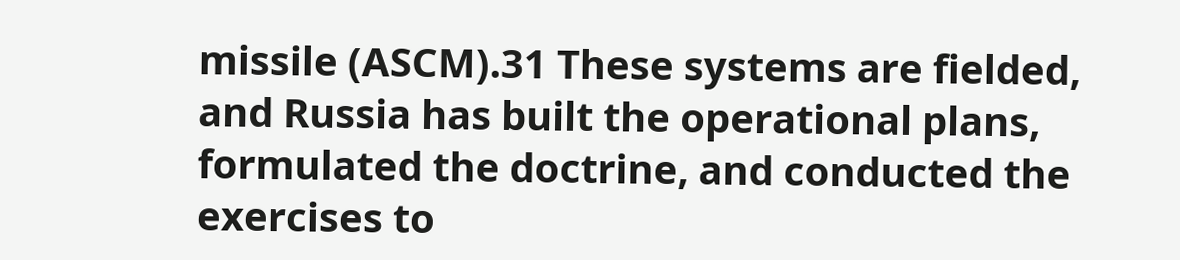missile (ASCM).31 These systems are fielded, and Russia has built the operational plans, formulated the doctrine, and conducted the exercises to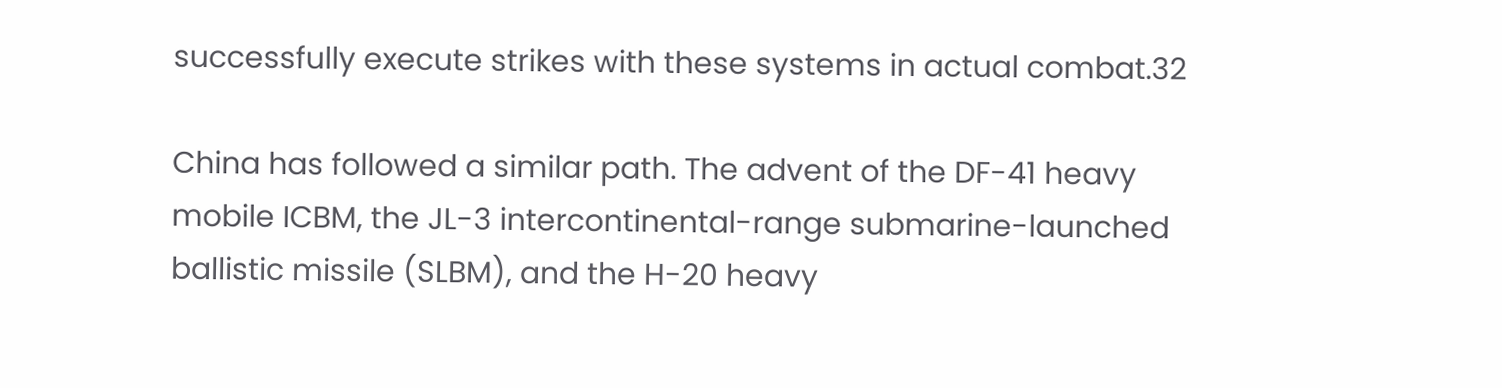successfully execute strikes with these systems in actual combat.32

China has followed a similar path. The advent of the DF-41 heavy mobile ICBM, the JL-3 intercontinental-range submarine-launched ballistic missile (SLBM), and the H-20 heavy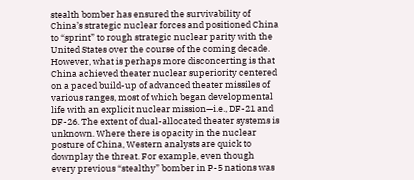stealth bomber has ensured the survivability of China’s strategic nuclear forces and positioned China to “sprint” to rough strategic nuclear parity with the United States over the course of the coming decade. However, what is perhaps more disconcerting is that China achieved theater nuclear superiority centered on a paced build-up of advanced theater missiles of various ranges, most of which began developmental life with an explicit nuclear mission—i.e., DF-21 and DF-26. The extent of dual-allocated theater systems is unknown. Where there is opacity in the nuclear posture of China, Western analysts are quick to downplay the threat. For example, even though every previous “stealthy” bomber in P-5 nations was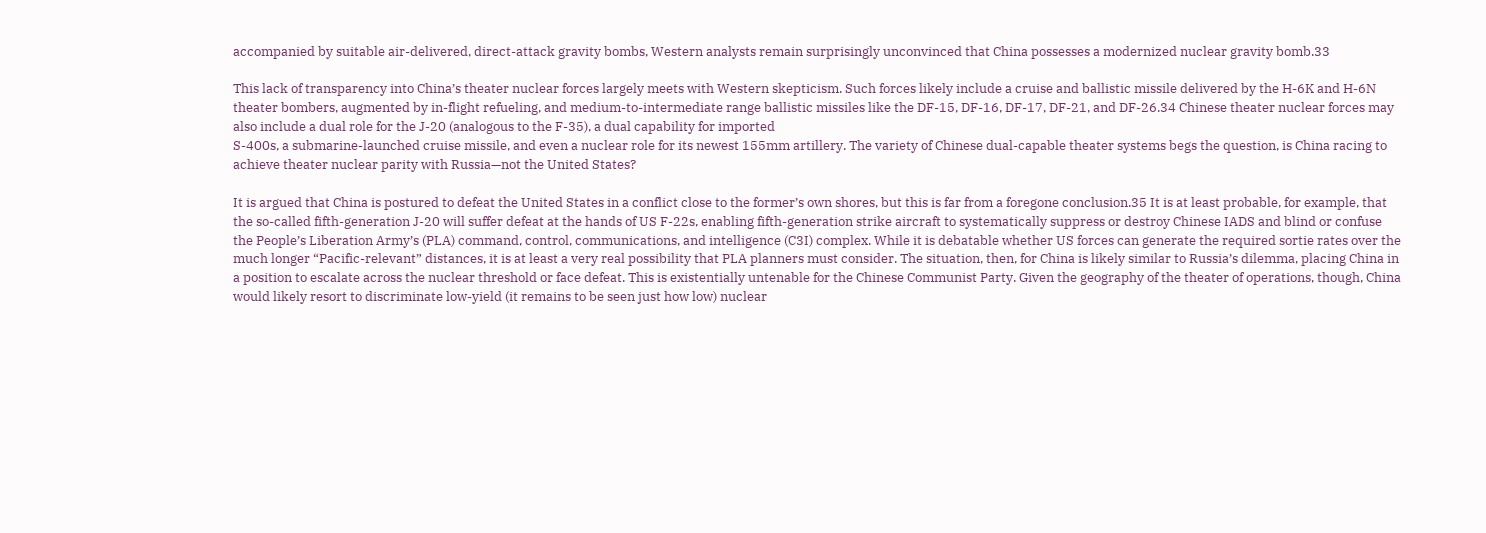accompanied by suitable air-delivered, direct-attack gravity bombs, Western analysts remain surprisingly unconvinced that China possesses a modernized nuclear gravity bomb.33

This lack of transparency into China’s theater nuclear forces largely meets with Western skepticism. Such forces likely include a cruise and ballistic missile delivered by the H-6K and H-6N theater bombers, augmented by in-flight refueling, and medium-to-intermediate range ballistic missiles like the DF-15, DF-16, DF-17, DF-21, and DF-26.34 Chinese theater nuclear forces may also include a dual role for the J-20 (analogous to the F-35), a dual capability for imported
S-400s, a submarine-launched cruise missile, and even a nuclear role for its newest 155mm artillery. The variety of Chinese dual-capable theater systems begs the question, is China racing to achieve theater nuclear parity with Russia—not the United States?

It is argued that China is postured to defeat the United States in a conflict close to the former’s own shores, but this is far from a foregone conclusion.35 It is at least probable, for example, that the so-called fifth-generation J-20 will suffer defeat at the hands of US F-22s, enabling fifth-generation strike aircraft to systematically suppress or destroy Chinese IADS and blind or confuse the People’s Liberation Army’s (PLA) command, control, communications, and intelligence (C3I) complex. While it is debatable whether US forces can generate the required sortie rates over the much longer “Pacific-relevant” distances, it is at least a very real possibility that PLA planners must consider. The situation, then, for China is likely similar to Russia’s dilemma, placing China in a position to escalate across the nuclear threshold or face defeat. This is existentially untenable for the Chinese Communist Party. Given the geography of the theater of operations, though, China would likely resort to discriminate low-yield (it remains to be seen just how low) nuclear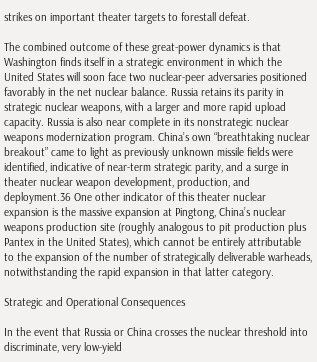strikes on important theater targets to forestall defeat.

The combined outcome of these great-power dynamics is that Washington finds itself in a strategic environment in which the United States will soon face two nuclear-peer adversaries positioned favorably in the net nuclear balance. Russia retains its parity in strategic nuclear weapons, with a larger and more rapid upload capacity. Russia is also near complete in its nonstrategic nuclear weapons modernization program. China’s own “breathtaking nuclear breakout” came to light as previously unknown missile fields were identified, indicative of near-term strategic parity, and a surge in theater nuclear weapon development, production, and deployment.36 One other indicator of this theater nuclear expansion is the massive expansion at Pingtong, China’s nuclear weapons production site (roughly analogous to pit production plus Pantex in the United States), which cannot be entirely attributable to the expansion of the number of strategically deliverable warheads, notwithstanding the rapid expansion in that latter category.

Strategic and Operational Consequences

In the event that Russia or China crosses the nuclear threshold into discriminate, very low-yield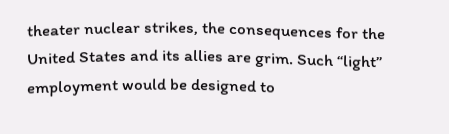theater nuclear strikes, the consequences for the United States and its allies are grim. Such “light” employment would be designed to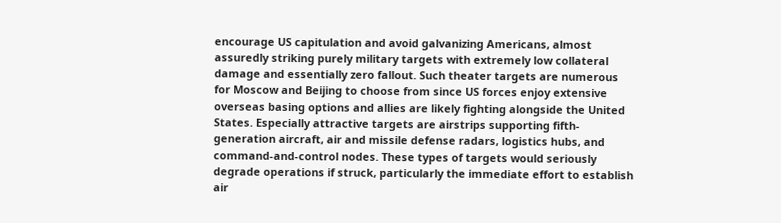encourage US capitulation and avoid galvanizing Americans, almost assuredly striking purely military targets with extremely low collateral damage and essentially zero fallout. Such theater targets are numerous for Moscow and Beijing to choose from since US forces enjoy extensive overseas basing options and allies are likely fighting alongside the United States. Especially attractive targets are airstrips supporting fifth-generation aircraft, air and missile defense radars, logistics hubs, and command-and-control nodes. These types of targets would seriously degrade operations if struck, particularly the immediate effort to establish air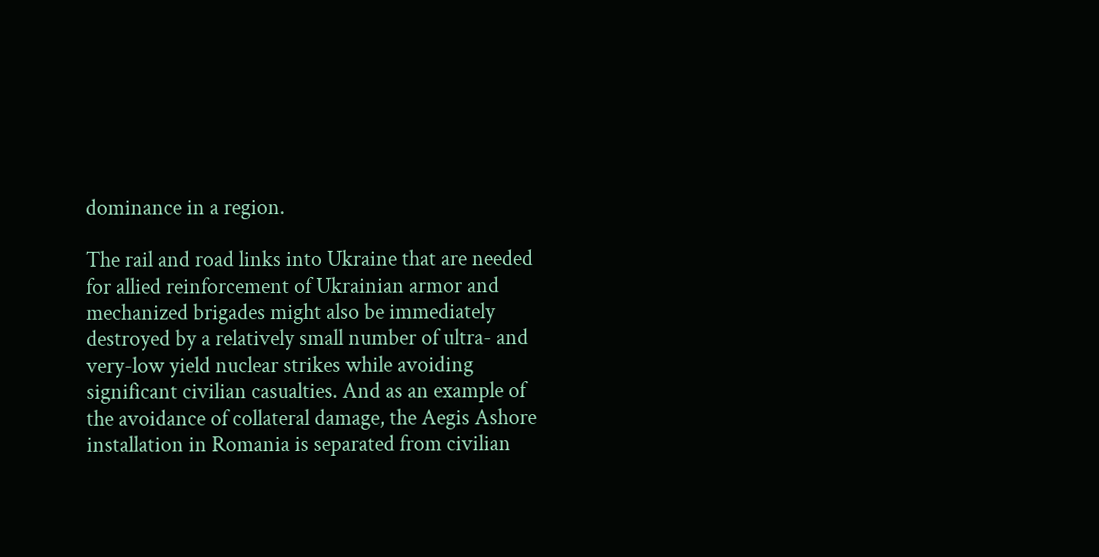dominance in a region.

The rail and road links into Ukraine that are needed for allied reinforcement of Ukrainian armor and mechanized brigades might also be immediately destroyed by a relatively small number of ultra- and very-low yield nuclear strikes while avoiding significant civilian casualties. And as an example of the avoidance of collateral damage, the Aegis Ashore installation in Romania is separated from civilian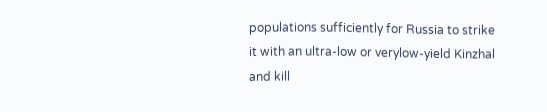populations sufficiently for Russia to strike it with an ultra-low or verylow-yield Kinzhal and kill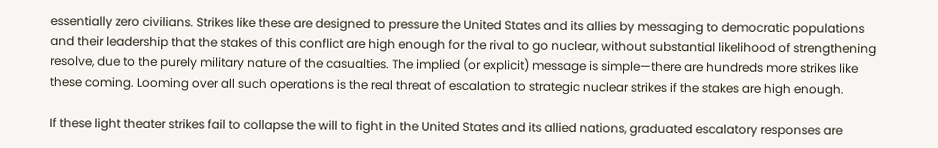essentially zero civilians. Strikes like these are designed to pressure the United States and its allies by messaging to democratic populations and their leadership that the stakes of this conflict are high enough for the rival to go nuclear, without substantial likelihood of strengthening resolve, due to the purely military nature of the casualties. The implied (or explicit) message is simple—there are hundreds more strikes like these coming. Looming over all such operations is the real threat of escalation to strategic nuclear strikes if the stakes are high enough.

If these light theater strikes fail to collapse the will to fight in the United States and its allied nations, graduated escalatory responses are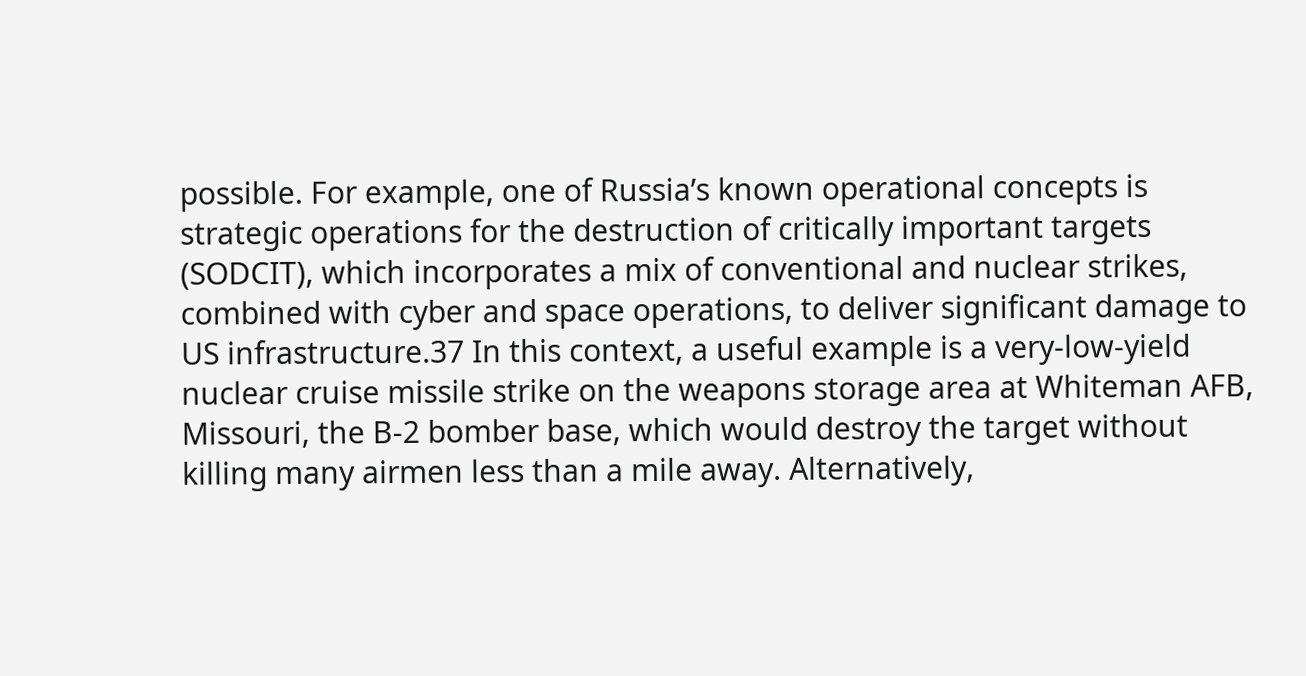possible. For example, one of Russia’s known operational concepts is strategic operations for the destruction of critically important targets (SODCIT), which incorporates a mix of conventional and nuclear strikes, combined with cyber and space operations, to deliver significant damage to US infrastructure.37 In this context, a useful example is a very-low-yield nuclear cruise missile strike on the weapons storage area at Whiteman AFB, Missouri, the B-2 bomber base, which would destroy the target without killing many airmen less than a mile away. Alternatively,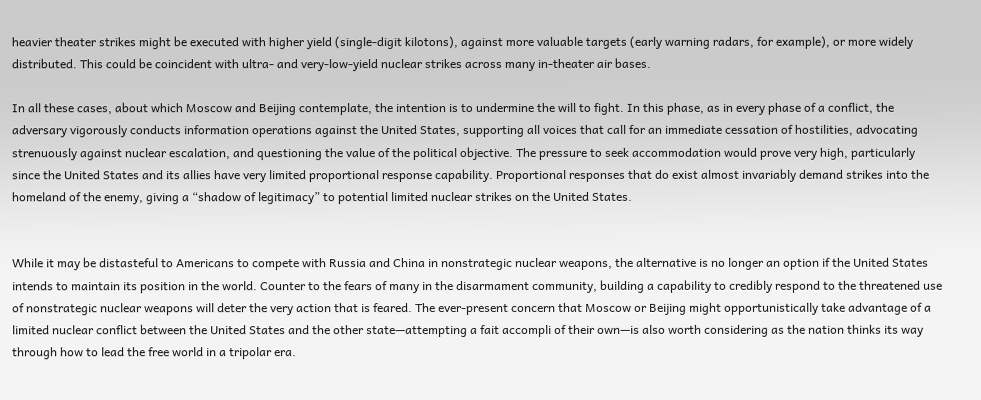heavier theater strikes might be executed with higher yield (single-digit kilotons), against more valuable targets (early warning radars, for example), or more widely distributed. This could be coincident with ultra- and very-low-yield nuclear strikes across many in-theater air bases.

In all these cases, about which Moscow and Beijing contemplate, the intention is to undermine the will to fight. In this phase, as in every phase of a conflict, the adversary vigorously conducts information operations against the United States, supporting all voices that call for an immediate cessation of hostilities, advocating strenuously against nuclear escalation, and questioning the value of the political objective. The pressure to seek accommodation would prove very high, particularly since the United States and its allies have very limited proportional response capability. Proportional responses that do exist almost invariably demand strikes into the homeland of the enemy, giving a “shadow of legitimacy” to potential limited nuclear strikes on the United States.


While it may be distasteful to Americans to compete with Russia and China in nonstrategic nuclear weapons, the alternative is no longer an option if the United States intends to maintain its position in the world. Counter to the fears of many in the disarmament community, building a capability to credibly respond to the threatened use of nonstrategic nuclear weapons will deter the very action that is feared. The ever-present concern that Moscow or Beijing might opportunistically take advantage of a limited nuclear conflict between the United States and the other state—attempting a fait accompli of their own—is also worth considering as the nation thinks its way through how to lead the free world in a tripolar era.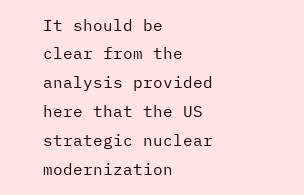It should be clear from the analysis provided here that the US strategic nuclear modernization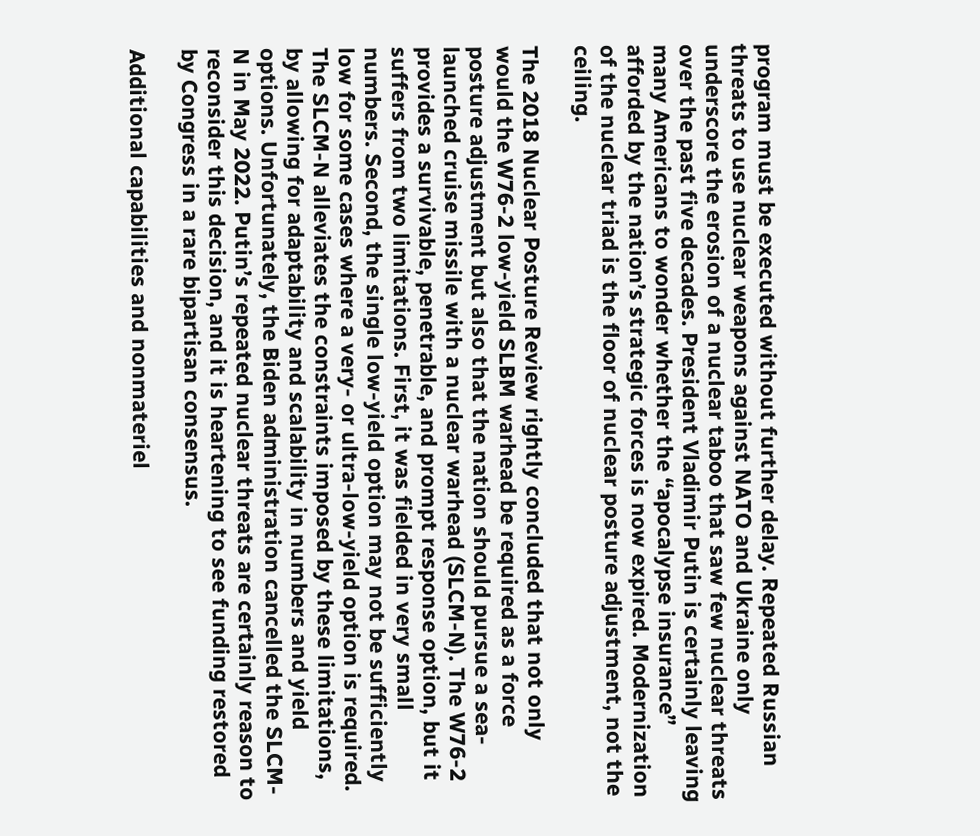program must be executed without further delay. Repeated Russian threats to use nuclear weapons against NATO and Ukraine only underscore the erosion of a nuclear taboo that saw few nuclear threats over the past five decades. President Vladimir Putin is certainly leaving many Americans to wonder whether the “apocalypse insurance” afforded by the nation’s strategic forces is now expired. Modernization of the nuclear triad is the floor of nuclear posture adjustment, not the ceiling.

The 2018 Nuclear Posture Review rightly concluded that not only would the W76-2 low-yield SLBM warhead be required as a force posture adjustment but also that the nation should pursue a sea-launched cruise missile with a nuclear warhead (SLCM-N). The W76-2 provides a survivable, penetrable, and prompt response option, but it suffers from two limitations. First, it was fielded in very small numbers. Second, the single low-yield option may not be sufficiently low for some cases where a very- or ultra-low-yield option is required. The SLCM-N alleviates the constraints imposed by these limitations, by allowing for adaptability and scalability in numbers and yield options. Unfortunately, the Biden administration cancelled the SLCM-N in May 2022. Putin’s repeated nuclear threats are certainly reason to reconsider this decision, and it is heartening to see funding restored by Congress in a rare bipartisan consensus.

Additional capabilities and nonmateriel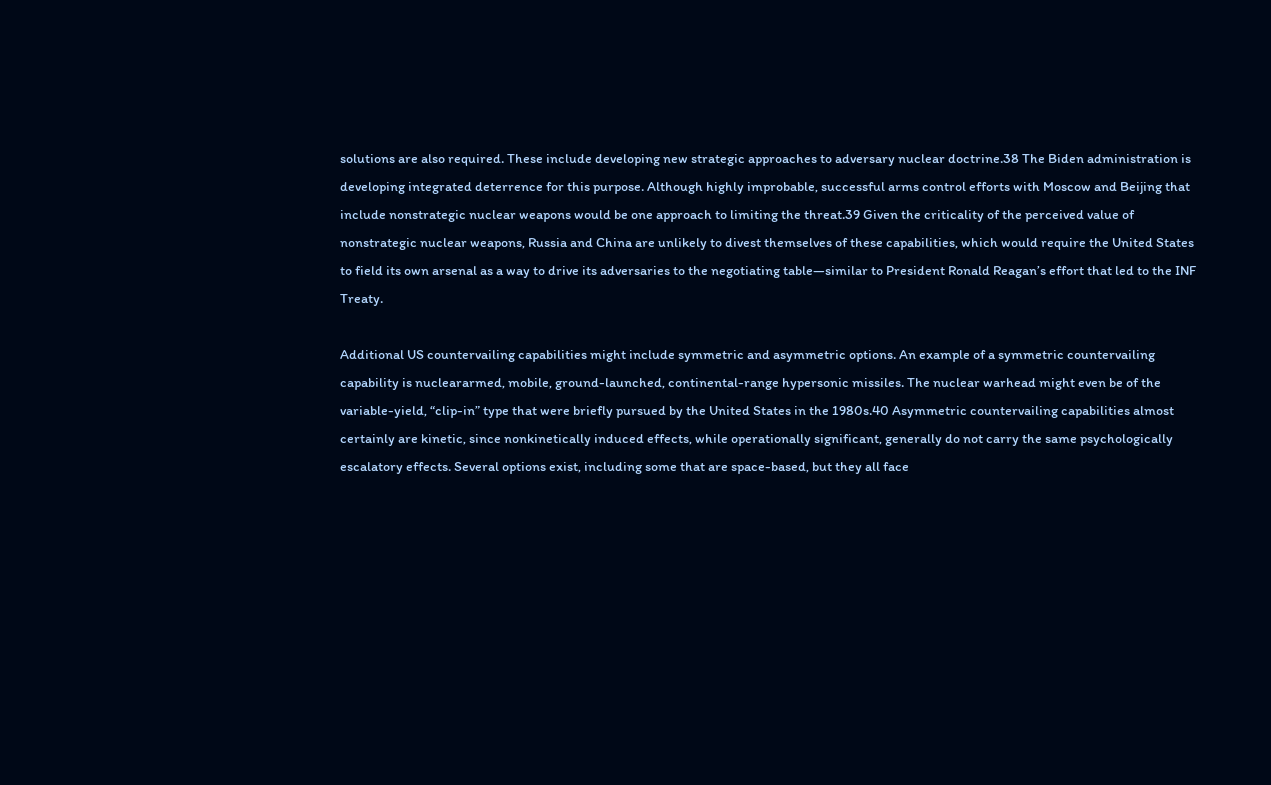solutions are also required. These include developing new strategic approaches to adversary nuclear doctrine.38 The Biden administration is developing integrated deterrence for this purpose. Although highly improbable, successful arms control efforts with Moscow and Beijing that include nonstrategic nuclear weapons would be one approach to limiting the threat.39 Given the criticality of the perceived value of nonstrategic nuclear weapons, Russia and China are unlikely to divest themselves of these capabilities, which would require the United States to field its own arsenal as a way to drive its adversaries to the negotiating table—similar to President Ronald Reagan’s effort that led to the INF Treaty.

Additional US countervailing capabilities might include symmetric and asymmetric options. An example of a symmetric countervailing capability is nucleararmed, mobile, ground-launched, continental-range hypersonic missiles. The nuclear warhead might even be of the variable-yield, “clip-in” type that were briefly pursued by the United States in the 1980s.40 Asymmetric countervailing capabilities almost certainly are kinetic, since nonkinetically induced effects, while operationally significant, generally do not carry the same psychologically escalatory effects. Several options exist, including some that are space-based, but they all face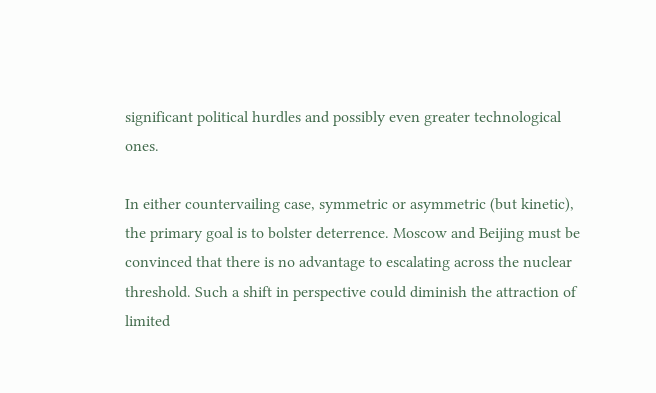significant political hurdles and possibly even greater technological ones.

In either countervailing case, symmetric or asymmetric (but kinetic), the primary goal is to bolster deterrence. Moscow and Beijing must be convinced that there is no advantage to escalating across the nuclear threshold. Such a shift in perspective could diminish the attraction of limited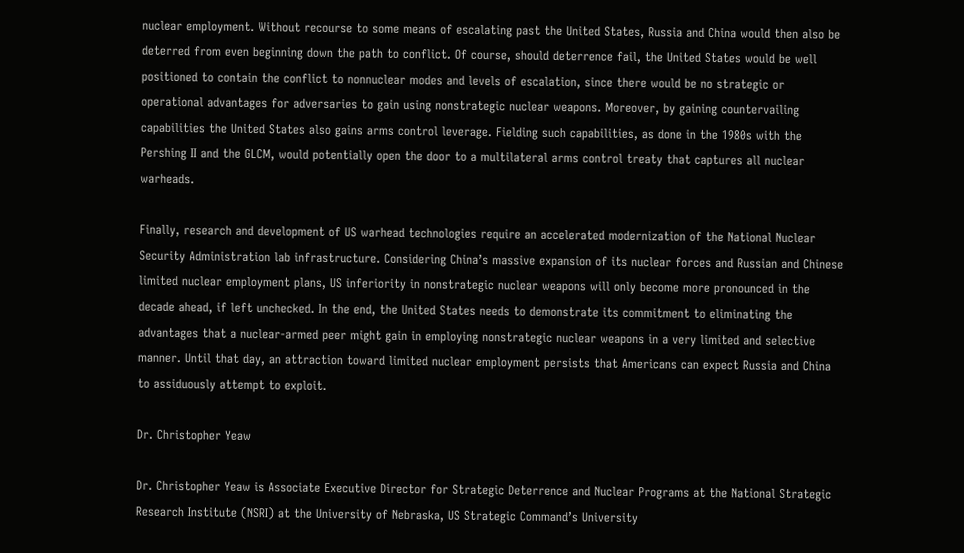nuclear employment. Without recourse to some means of escalating past the United States, Russia and China would then also be deterred from even beginning down the path to conflict. Of course, should deterrence fail, the United States would be well positioned to contain the conflict to nonnuclear modes and levels of escalation, since there would be no strategic or operational advantages for adversaries to gain using nonstrategic nuclear weapons. Moreover, by gaining countervailing capabilities the United States also gains arms control leverage. Fielding such capabilities, as done in the 1980s with the Pershing II and the GLCM, would potentially open the door to a multilateral arms control treaty that captures all nuclear warheads.

Finally, research and development of US warhead technologies require an accelerated modernization of the National Nuclear Security Administration lab infrastructure. Considering China’s massive expansion of its nuclear forces and Russian and Chinese limited nuclear employment plans, US inferiority in nonstrategic nuclear weapons will only become more pronounced in the decade ahead, if left unchecked. In the end, the United States needs to demonstrate its commitment to eliminating the advantages that a nuclear-armed peer might gain in employing nonstrategic nuclear weapons in a very limited and selective manner. Until that day, an attraction toward limited nuclear employment persists that Americans can expect Russia and China to assiduously attempt to exploit.

Dr. Christopher Yeaw

Dr. Christopher Yeaw is Associate Executive Director for Strategic Deterrence and Nuclear Programs at the National Strategic Research Institute (NSRI) at the University of Nebraska, US Strategic Command’s University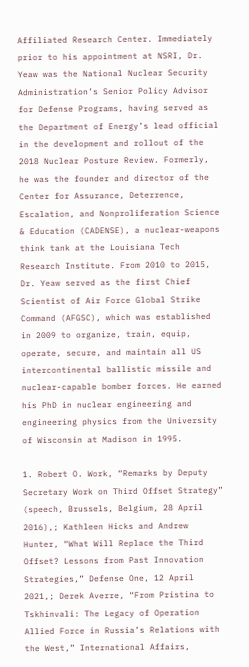Affiliated Research Center. Immediately prior to his appointment at NSRI, Dr. Yeaw was the National Nuclear Security Administration’s Senior Policy Advisor for Defense Programs, having served as the Department of Energy’s lead official in the development and rollout of the 2018 Nuclear Posture Review. Formerly, he was the founder and director of the Center for Assurance, Deterrence, Escalation, and Nonproliferation Science & Education (CADENSE), a nuclear-weapons think tank at the Louisiana Tech Research Institute. From 2010 to 2015, Dr. Yeaw served as the first Chief Scientist of Air Force Global Strike Command (AFGSC), which was established in 2009 to organize, train, equip, operate, secure, and maintain all US intercontinental ballistic missile and nuclear-capable bomber forces. He earned his PhD in nuclear engineering and engineering physics from the University of Wisconsin at Madison in 1995.

1. Robert O. Work, “Remarks by Deputy Secretary Work on Third Offset Strategy” (speech, Brussels, Belgium, 28 April 2016),; Kathleen Hicks and Andrew Hunter, “What Will Replace the Third Offset? Lessons from Past Innovation Strategies,” Defense One, 12 April 2021,; Derek Averre, “From Pristina to Tskhinvali: The Legacy of Operation Allied Force in Russia’s Relations with the West,” International Affairs,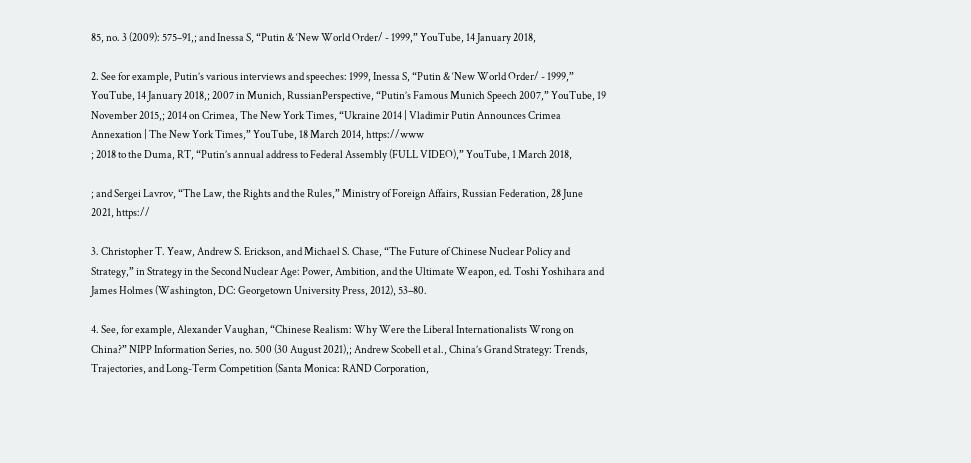85, no. 3 (2009): 575–91,; and Inessa S, “Putin & ‘New World Order/ - 1999,” YouTube, 14 January 2018,

2. See for example, Putin’s various interviews and speeches: 1999, Inessa S, “Putin & ‘New World Order/ - 1999,” YouTube, 14 January 2018,; 2007 in Munich, RussianPerspective, “Putin’s Famous Munich Speech 2007,” YouTube, 19 November 2015,; 2014 on Crimea, The New York Times, “Ukraine 2014 | Vladimir Putin Announces Crimea Annexation | The New York Times,” YouTube, 18 March 2014, https://www
; 2018 to the Duma, RT, “Putin’s annual address to Federal Assembly (FULL VIDEO),” YouTube, 1 March 2018,

; and Sergei Lavrov, “The Law, the Rights and the Rules,” Ministry of Foreign Affairs, Russian Federation, 28 June 2021, https://

3. Christopher T. Yeaw, Andrew S. Erickson, and Michael S. Chase, “The Future of Chinese Nuclear Policy and Strategy,” in Strategy in the Second Nuclear Age: Power, Ambition, and the Ultimate Weapon, ed. Toshi Yoshihara and James Holmes (Washington, DC: Georgetown University Press, 2012), 53–80.

4. See, for example, Alexander Vaughan, “Chinese Realism: Why Were the Liberal Internationalists Wrong on China?” NIPP Information Series, no. 500 (30 August 2021),; Andrew Scobell et al., China’s Grand Strategy: Trends, Trajectories, and Long-Term Competition (Santa Monica: RAND Corporation,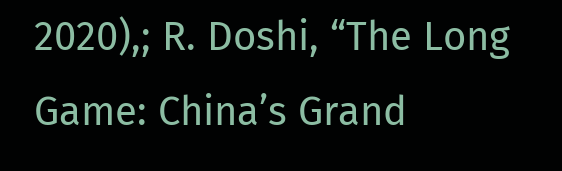2020),; R. Doshi, “The Long Game: China’s Grand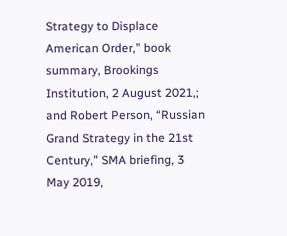Strategy to Displace American Order,” book summary, Brookings Institution, 2 August 2021,; and Robert Person, “Russian Grand Strategy in the 21st Century,” SMA briefing, 3 May 2019,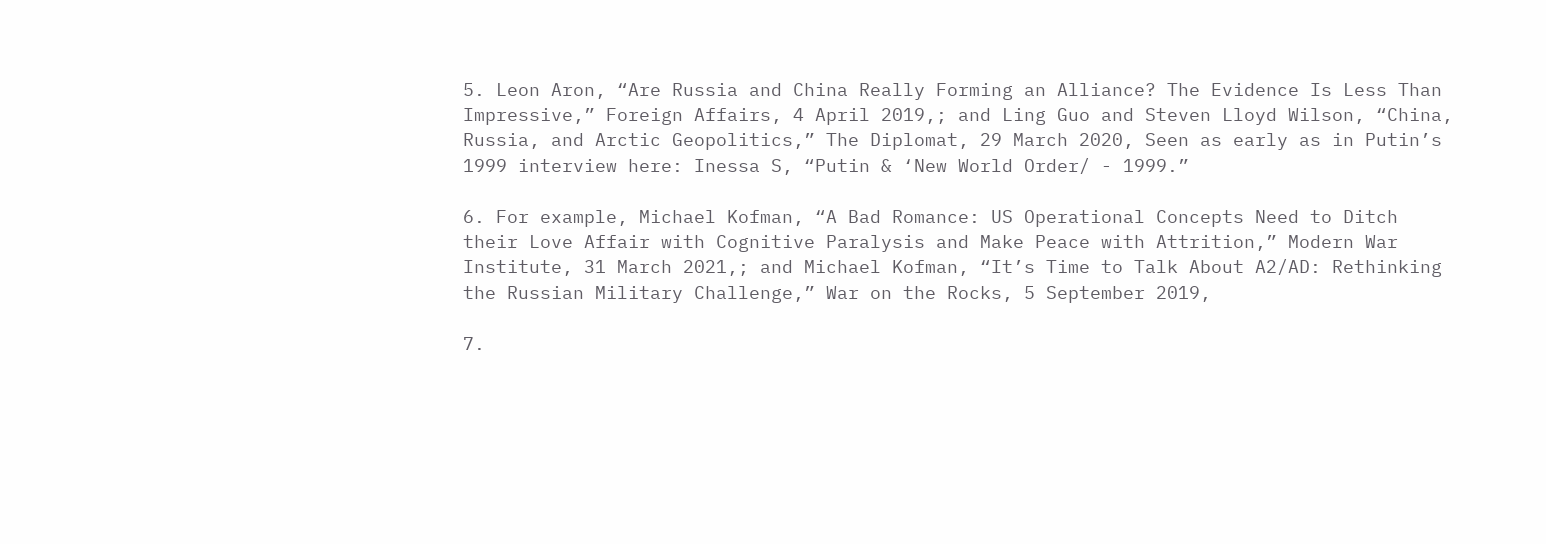5. Leon Aron, “Are Russia and China Really Forming an Alliance? The Evidence Is Less Than Impressive,” Foreign Affairs, 4 April 2019,; and Ling Guo and Steven Lloyd Wilson, “China, Russia, and Arctic Geopolitics,” The Diplomat, 29 March 2020, Seen as early as in Putin’s 1999 interview here: Inessa S, “Putin & ‘New World Order/ - 1999.”

6. For example, Michael Kofman, “A Bad Romance: US Operational Concepts Need to Ditch their Love Affair with Cognitive Paralysis and Make Peace with Attrition,” Modern War Institute, 31 March 2021,; and Michael Kofman, “It’s Time to Talk About A2/AD: Rethinking the Russian Military Challenge,” War on the Rocks, 5 September 2019,

7.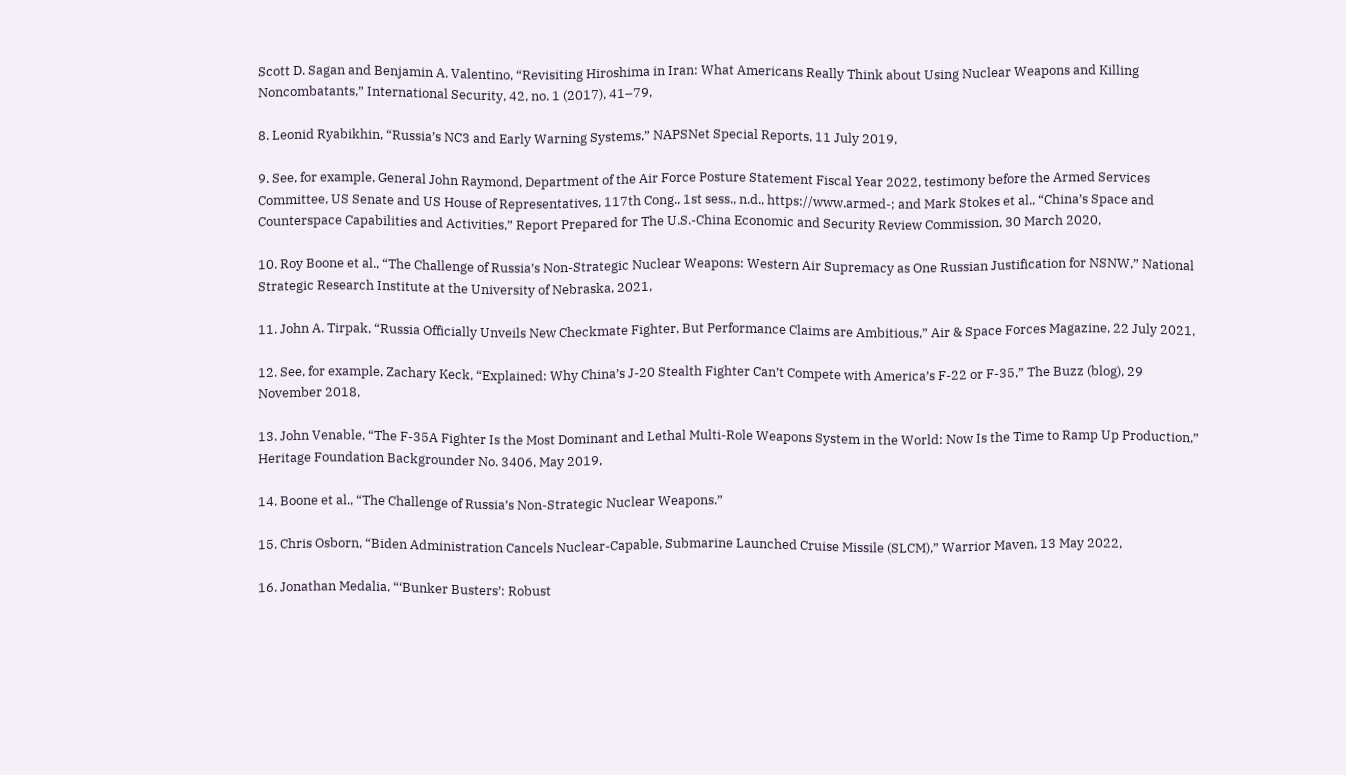Scott D. Sagan and Benjamin A. Valentino, “Revisiting Hiroshima in Iran: What Americans Really Think about Using Nuclear Weapons and Killing Noncombatants,” International Security, 42, no. 1 (2017), 41–79,

8. Leonid Ryabikhin, “Russia’s NC3 and Early Warning Systems,” NAPSNet Special Reports, 11 July 2019,

9. See, for example, General John Raymond, Department of the Air Force Posture Statement Fiscal Year 2022, testimony before the Armed Services Committee, US Senate and US House of Representatives, 117th Cong., 1st sess., n.d., https://www.armed-; and Mark Stokes et al., “China’s Space and Counterspace Capabilities and Activities,” Report Prepared for The U.S.-China Economic and Security Review Commission, 30 March 2020,

10. Roy Boone et al., “The Challenge of Russia’s Non-Strategic Nuclear Weapons: Western Air Supremacy as One Russian Justification for NSNW,” National Strategic Research Institute at the University of Nebraska, 2021,

11. John A. Tirpak, “Russia Officially Unveils New Checkmate Fighter, But Performance Claims are Ambitious,” Air & Space Forces Magazine, 22 July 2021,

12. See, for example, Zachary Keck, “Explained: Why China’s J-20 Stealth Fighter Can’t Compete with America’s F-22 or F-35,” The Buzz (blog), 29 November 2018,

13. John Venable, “The F-35A Fighter Is the Most Dominant and Lethal Multi-Role Weapons System in the World: Now Is the Time to Ramp Up Production,” Heritage Foundation Backgrounder No. 3406, May 2019,

14. Boone et al., “The Challenge of Russia’s Non-Strategic Nuclear Weapons.”

15. Chris Osborn, “Biden Administration Cancels Nuclear-Capable, Submarine Launched Cruise Missile (SLCM),” Warrior Maven, 13 May 2022,

16. Jonathan Medalia, “‘Bunker Busters’: Robust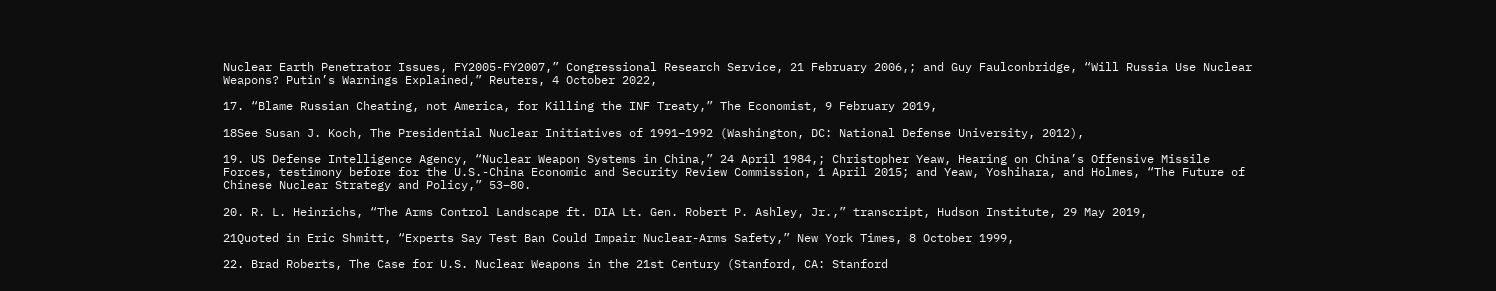Nuclear Earth Penetrator Issues, FY2005-FY2007,” Congressional Research Service, 21 February 2006,; and Guy Faulconbridge, “Will Russia Use Nuclear Weapons? Putin’s Warnings Explained,” Reuters, 4 October 2022,

17. “Blame Russian Cheating, not America, for Killing the INF Treaty,” The Economist, 9 February 2019,

18See Susan J. Koch, The Presidential Nuclear Initiatives of 1991–1992 (Washington, DC: National Defense University, 2012),

19. US Defense Intelligence Agency, “Nuclear Weapon Systems in China,” 24 April 1984,; Christopher Yeaw, Hearing on China’s Offensive Missile Forces, testimony before for the U.S.-China Economic and Security Review Commission, 1 April 2015; and Yeaw, Yoshihara, and Holmes, “The Future of Chinese Nuclear Strategy and Policy,” 53–80.

20. R. L. Heinrichs, “The Arms Control Landscape ft. DIA Lt. Gen. Robert P. Ashley, Jr.,” transcript, Hudson Institute, 29 May 2019,

21Quoted in Eric Shmitt, “Experts Say Test Ban Could Impair Nuclear-Arms Safety,” New York Times, 8 October 1999,

22. Brad Roberts, The Case for U.S. Nuclear Weapons in the 21st Century (Stanford, CA: Stanford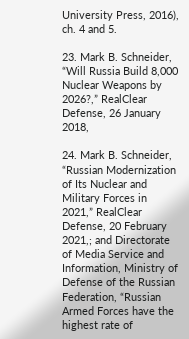University Press, 2016), ch. 4 and 5.

23. Mark B. Schneider, “Will Russia Build 8,000 Nuclear Weapons by 2026?,” RealClear Defense, 26 January 2018,

24. Mark B. Schneider, “Russian Modernization of Its Nuclear and Military Forces in 2021,” RealClear Defense, 20 February 2021,; and Directorate of Media Service and Information, Ministry of Defense of the Russian Federation, “Russian Armed Forces have the highest rate of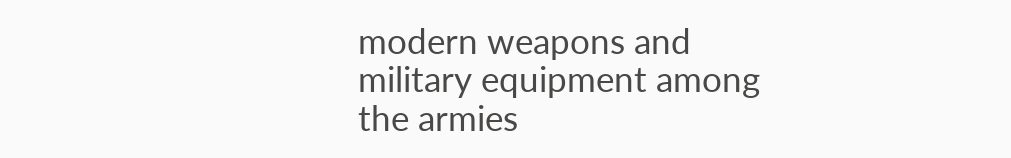modern weapons and military equipment among the armies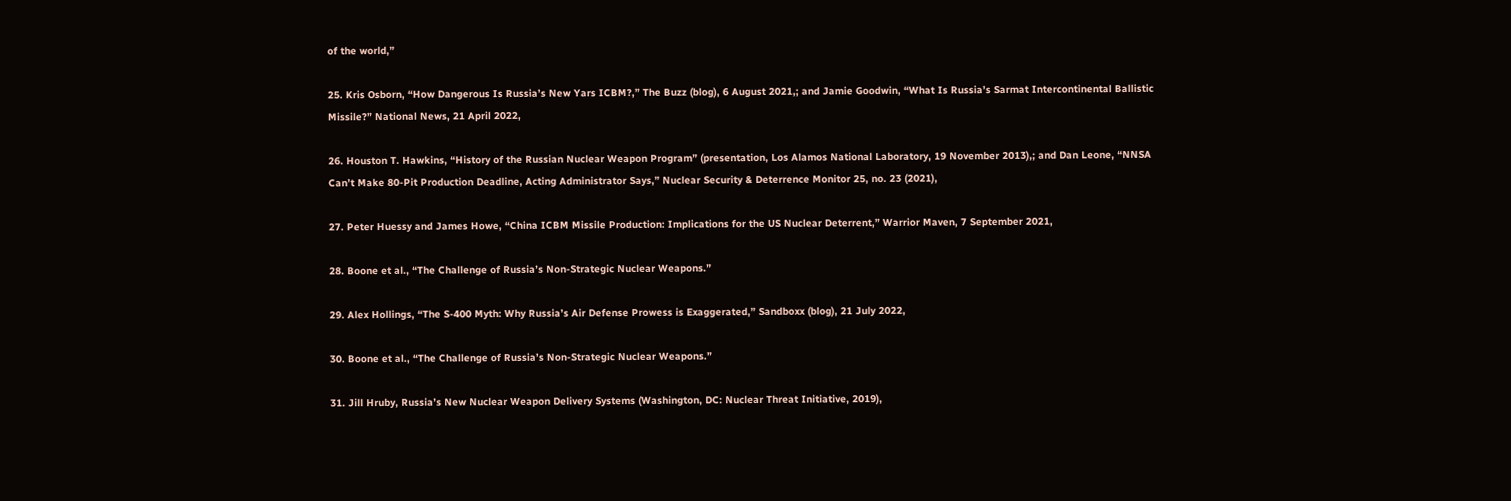of the world,”

25. Kris Osborn, “How Dangerous Is Russia’s New Yars ICBM?,” The Buzz (blog), 6 August 2021,; and Jamie Goodwin, “What Is Russia’s Sarmat Intercontinental Ballistic Missile?” National News, 21 April 2022,

26. Houston T. Hawkins, “History of the Russian Nuclear Weapon Program” (presentation, Los Alamos National Laboratory, 19 November 2013),; and Dan Leone, “NNSA Can’t Make 80-Pit Production Deadline, Acting Administrator Says,” Nuclear Security & Deterrence Monitor 25, no. 23 (2021),

27. Peter Huessy and James Howe, “China ICBM Missile Production: Implications for the US Nuclear Deterrent,” Warrior Maven, 7 September 2021,

28. Boone et al., “The Challenge of Russia’s Non-Strategic Nuclear Weapons.”

29. Alex Hollings, “The S-400 Myth: Why Russia’s Air Defense Prowess is Exaggerated,” Sandboxx (blog), 21 July 2022,

30. Boone et al., “The Challenge of Russia’s Non-Strategic Nuclear Weapons.”

31. Jill Hruby, Russia’s New Nuclear Weapon Delivery Systems (Washington, DC: Nuclear Threat Initiative, 2019),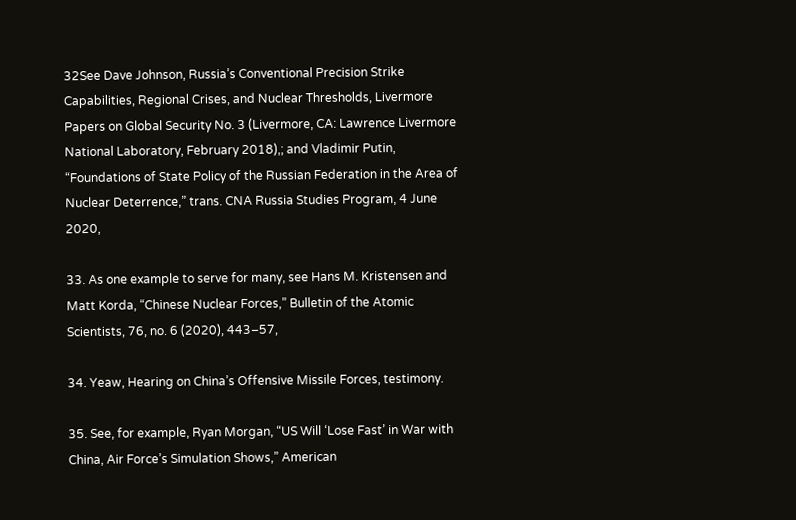32See Dave Johnson, Russia’s Conventional Precision Strike Capabilities, Regional Crises, and Nuclear Thresholds, Livermore Papers on Global Security No. 3 (Livermore, CA: Lawrence Livermore National Laboratory, February 2018),; and Vladimir Putin, “Foundations of State Policy of the Russian Federation in the Area of Nuclear Deterrence,” trans. CNA Russia Studies Program, 4 June 2020,

33. As one example to serve for many, see Hans M. Kristensen and Matt Korda, “Chinese Nuclear Forces,” Bulletin of the Atomic Scientists, 76, no. 6 (2020), 443–57,

34. Yeaw, Hearing on China’s Offensive Missile Forces, testimony.

35. See, for example, Ryan Morgan, “US Will ‘Lose Fast’ in War with China, Air Force’s Simulation Shows,” American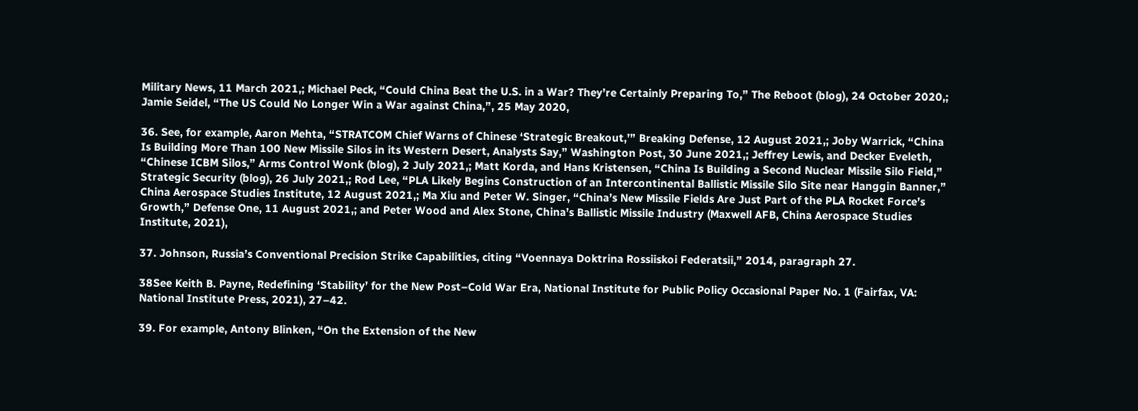Military News, 11 March 2021,; Michael Peck, “Could China Beat the U.S. in a War? They’re Certainly Preparing To,” The Reboot (blog), 24 October 2020,; Jamie Seidel, “The US Could No Longer Win a War against China,”, 25 May 2020,

36. See, for example, Aaron Mehta, “STRATCOM Chief Warns of Chinese ‘Strategic Breakout,’” Breaking Defense, 12 August 2021,; Joby Warrick, “China Is Building More Than 100 New Missile Silos in its Western Desert, Analysts Say,” Washington Post, 30 June 2021,; Jeffrey Lewis, and Decker Eveleth, “Chinese ICBM Silos,” Arms Control Wonk (blog), 2 July 2021,; Matt Korda, and Hans Kristensen, “China Is Building a Second Nuclear Missile Silo Field,” Strategic Security (blog), 26 July 2021,; Rod Lee, “PLA Likely Begins Construction of an Intercontinental Ballistic Missile Silo Site near Hanggin Banner,” China Aerospace Studies Institute, 12 August 2021,; Ma Xiu and Peter W. Singer, “China’s New Missile Fields Are Just Part of the PLA Rocket Force’s Growth,” Defense One, 11 August 2021,; and Peter Wood and Alex Stone, China’s Ballistic Missile Industry (Maxwell AFB, China Aerospace Studies Institute, 2021),

37. Johnson, Russia’s Conventional Precision Strike Capabilities, citing “Voennaya Doktrina Rossiiskoi Federatsii,” 2014, paragraph 27.

38See Keith B. Payne, Redefining ‘Stability’ for the New Post–Cold War Era, National Institute for Public Policy Occasional Paper No. 1 (Fairfax, VA: National Institute Press, 2021), 27–42.

39. For example, Antony Blinken, “On the Extension of the New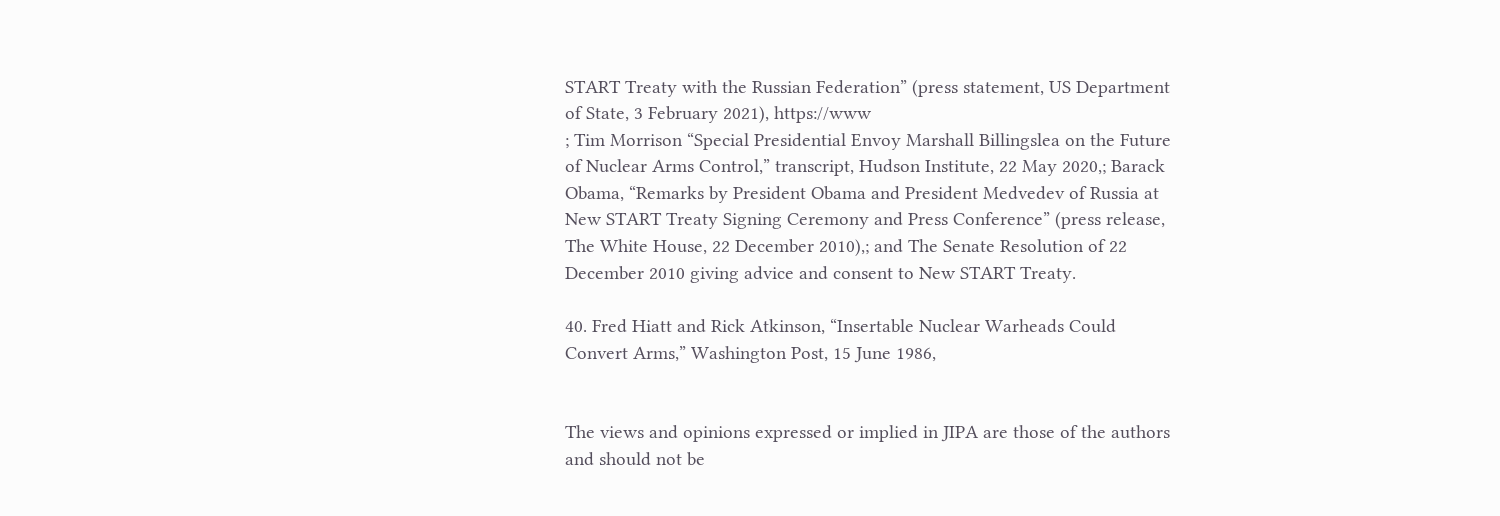START Treaty with the Russian Federation” (press statement, US Department of State, 3 February 2021), https://www
; Tim Morrison “Special Presidential Envoy Marshall Billingslea on the Future of Nuclear Arms Control,” transcript, Hudson Institute, 22 May 2020,; Barack Obama, “Remarks by President Obama and President Medvedev of Russia at New START Treaty Signing Ceremony and Press Conference” (press release, The White House, 22 December 2010),; and The Senate Resolution of 22 December 2010 giving advice and consent to New START Treaty.

40. Fred Hiatt and Rick Atkinson, “Insertable Nuclear Warheads Could Convert Arms,” Washington Post, 15 June 1986,


The views and opinions expressed or implied in JIPA are those of the authors and should not be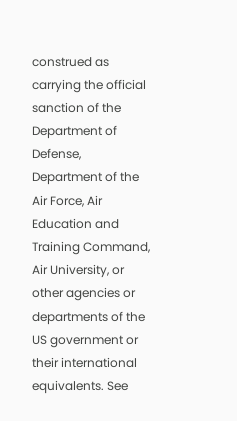construed as carrying the official sanction of the Department of Defense, Department of the Air Force, Air Education and Training Command, Air University, or other agencies or departments of the US government or their international equivalents. See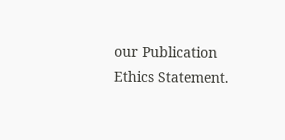our Publication Ethics Statement.